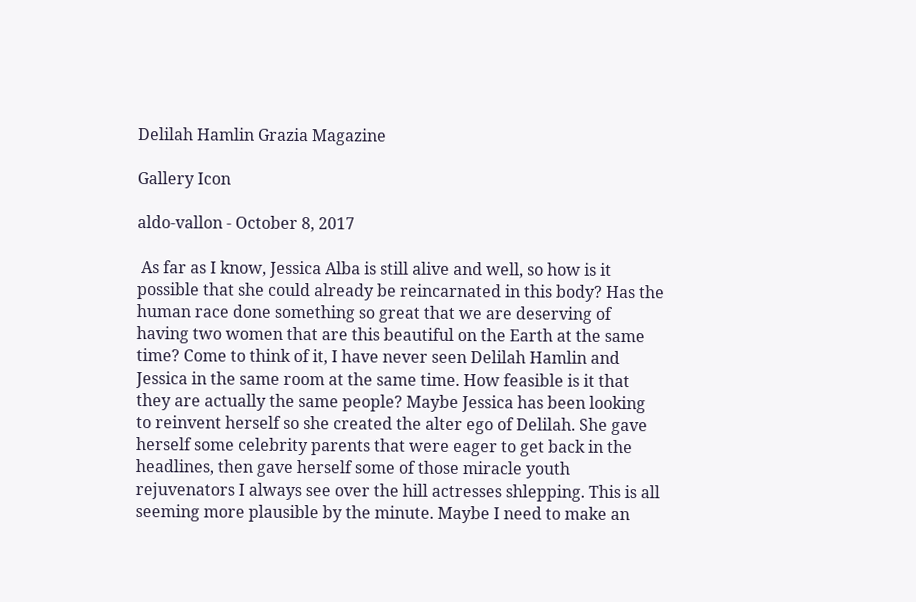Delilah Hamlin Grazia Magazine

Gallery Icon

aldo-vallon - October 8, 2017

 As far as I know, Jessica Alba is still alive and well, so how is it possible that she could already be reincarnated in this body? Has the human race done something so great that we are deserving of having two women that are this beautiful on the Earth at the same time? Come to think of it, I have never seen Delilah Hamlin and Jessica in the same room at the same time. How feasible is it that they are actually the same people? Maybe Jessica has been looking to reinvent herself so she created the alter ego of Delilah. She gave herself some celebrity parents that were eager to get back in the headlines, then gave herself some of those miracle youth rejuvenators I always see over the hill actresses shlepping. This is all seeming more plausible by the minute. Maybe I need to make an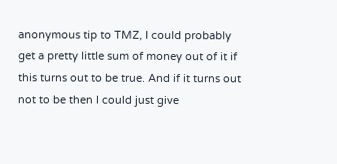anonymous tip to TMZ, I could probably get a pretty little sum of money out of it if this turns out to be true. And if it turns out not to be then I could just give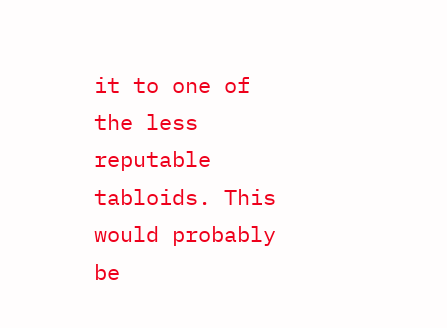it to one of the less reputable tabloids. This would probably be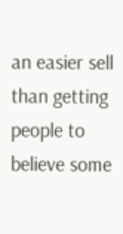an easier sell than getting people to believe some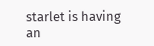starlet is having an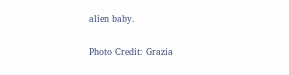alien baby.


Photo Credit: Grazia